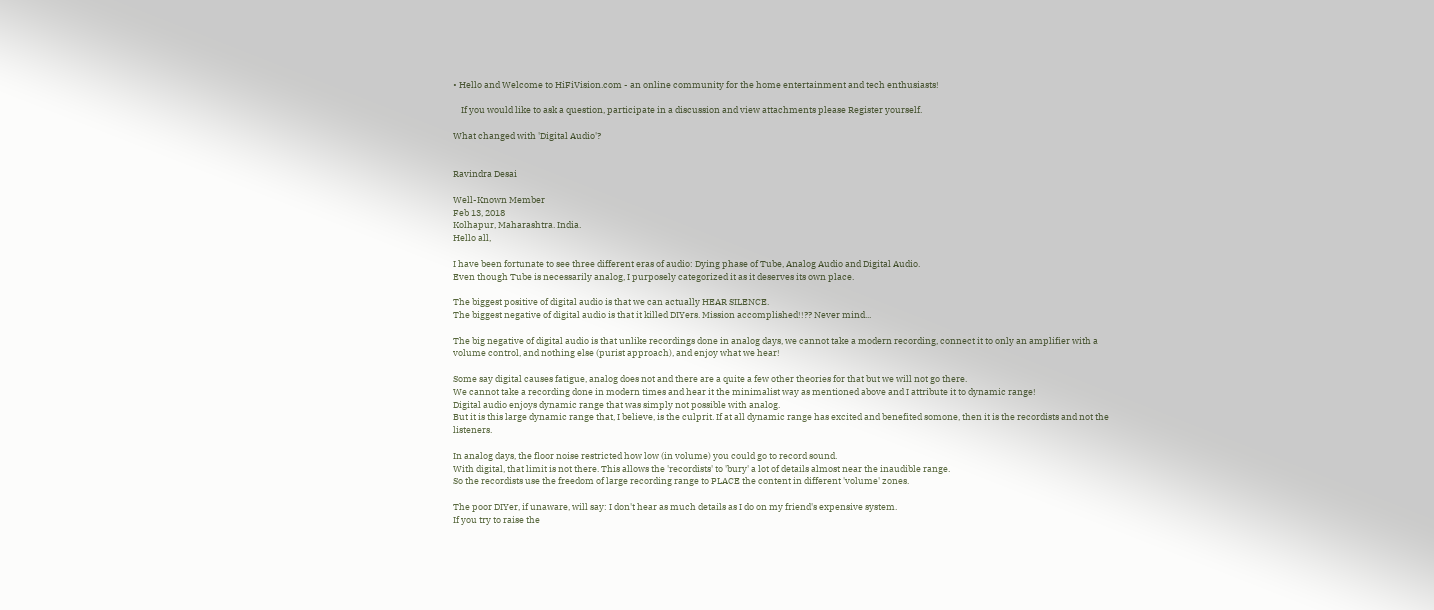• Hello and Welcome to HiFiVision.com - an online community for the home entertainment and tech enthusiasts!

    If you would like to ask a question, participate in a discussion and view attachments please Register yourself.

What changed with 'Digital Audio'?


Ravindra Desai

Well-Known Member
Feb 13, 2018
Kolhapur, Maharashtra. India.
Hello all,

I have been fortunate to see three different eras of audio: Dying phase of Tube, Analog Audio and Digital Audio.
Even though Tube is necessarily analog, I purposely categorized it as it deserves its own place.

The biggest positive of digital audio is that we can actually HEAR SILENCE.
The biggest negative of digital audio is that it killed DIYers. Mission accomplished!!?? Never mind...

The big negative of digital audio is that unlike recordings done in analog days, we cannot take a modern recording, connect it to only an amplifier with a volume control, and nothing else (purist approach), and enjoy what we hear!

Some say digital causes fatigue, analog does not and there are a quite a few other theories for that but we will not go there.
We cannot take a recording done in modern times and hear it the minimalist way as mentioned above and I attribute it to dynamic range!
Digital audio enjoys dynamic range that was simply not possible with analog.
But it is this large dynamic range that, I believe, is the culprit. If at all dynamic range has excited and benefited somone, then it is the recordists and not the listeners.

In analog days, the floor noise restricted how low (in volume) you could go to record sound.
With digital, that limit is not there. This allows the 'recordists' to 'bury' a lot of details almost near the inaudible range.
So the recordists use the freedom of large recording range to PLACE the content in different 'volume' zones.

The poor DIYer, if unaware, will say: I don't hear as much details as I do on my friend's expensive system.
If you try to raise the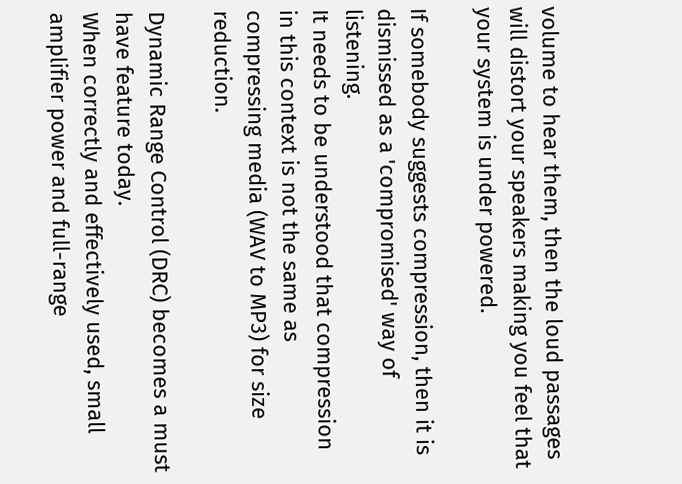volume to hear them, then the loud passages will distort your speakers making you feel that your system is under powered.

If somebody suggests compression, then it is dismissed as a 'compromised' way of listening.
It needs to be understood that compression in this context is not the same as compressing media (WAV to MP3) for size reduction.

Dynamic Range Control (DRC) becomes a must have feature today.
When correctly and effectively used, small amplifier power and full-range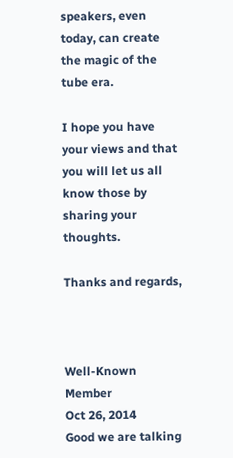speakers, even today, can create the magic of the tube era.

I hope you have your views and that you will let us all know those by sharing your thoughts.

Thanks and regards,



Well-Known Member
Oct 26, 2014
Good we are talking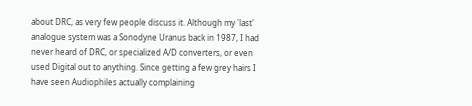about DRC, as very few people discuss it. Although my 'last' analogue system was a Sonodyne Uranus back in 1987, I had never heard of DRC, or specialized A/D converters, or even used Digital out to anything. Since getting a few grey hairs I have seen Audiophiles actually complaining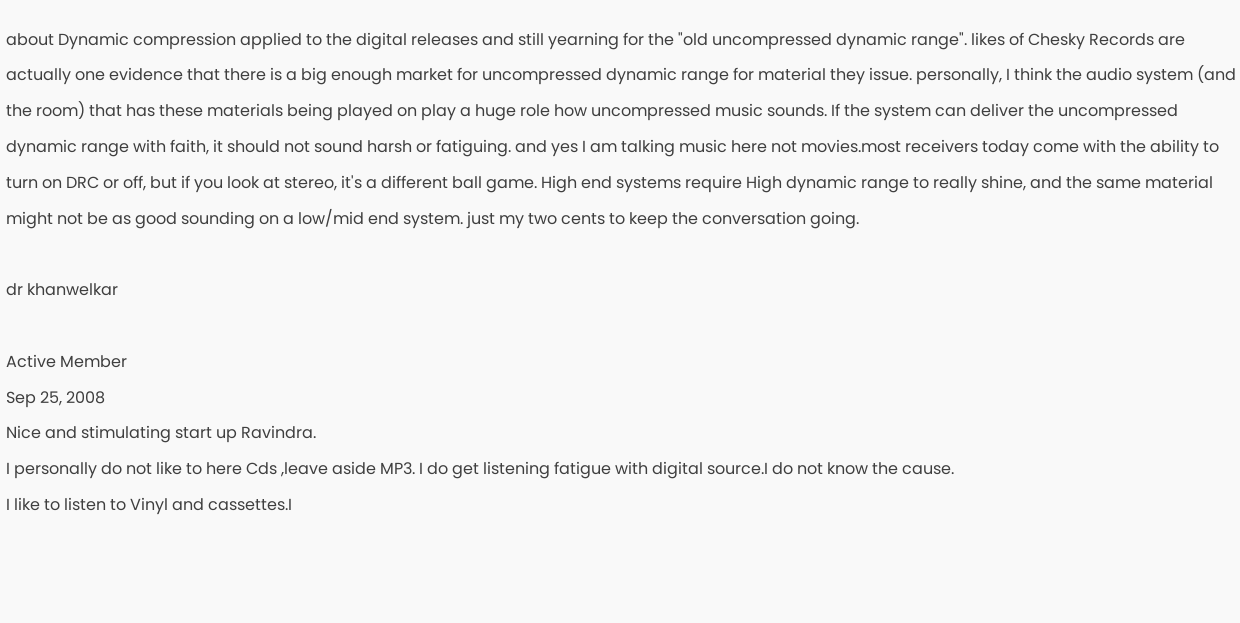about Dynamic compression applied to the digital releases and still yearning for the "old uncompressed dynamic range". likes of Chesky Records are actually one evidence that there is a big enough market for uncompressed dynamic range for material they issue. personally, I think the audio system (and the room) that has these materials being played on play a huge role how uncompressed music sounds. If the system can deliver the uncompressed dynamic range with faith, it should not sound harsh or fatiguing. and yes I am talking music here not movies.most receivers today come with the ability to turn on DRC or off, but if you look at stereo, it's a different ball game. High end systems require High dynamic range to really shine, and the same material might not be as good sounding on a low/mid end system. just my two cents to keep the conversation going.

dr khanwelkar

Active Member
Sep 25, 2008
Nice and stimulating start up Ravindra.
I personally do not like to here Cds ,leave aside MP3. I do get listening fatigue with digital source.I do not know the cause.
I like to listen to Vinyl and cassettes.I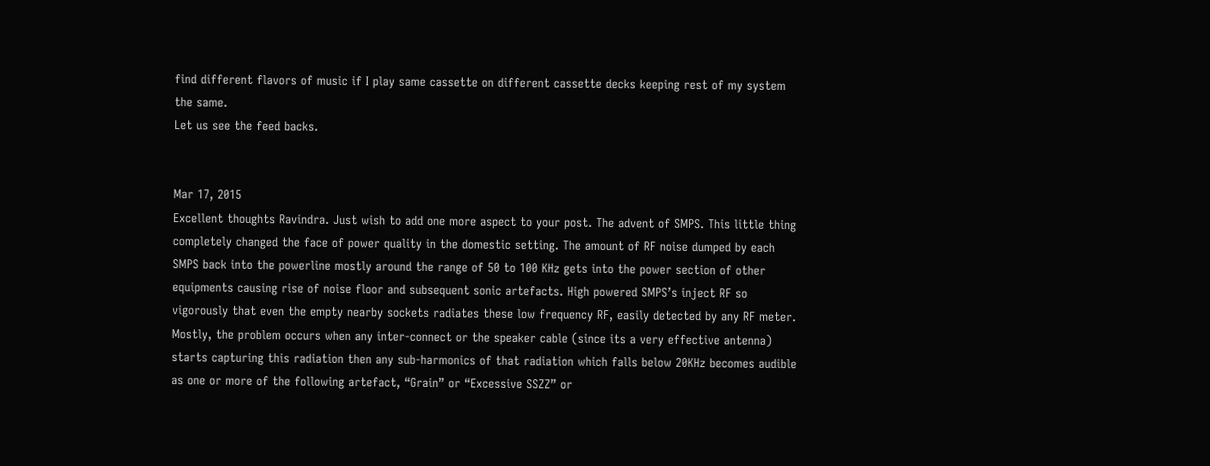find different flavors of music if I play same cassette on different cassette decks keeping rest of my system the same.
Let us see the feed backs.


Mar 17, 2015
Excellent thoughts Ravindra. Just wish to add one more aspect to your post. The advent of SMPS. This little thing completely changed the face of power quality in the domestic setting. The amount of RF noise dumped by each SMPS back into the powerline mostly around the range of 50 to 100 KHz gets into the power section of other equipments causing rise of noise floor and subsequent sonic artefacts. High powered SMPS’s inject RF so vigorously that even the empty nearby sockets radiates these low frequency RF, easily detected by any RF meter. Mostly, the problem occurs when any inter-connect or the speaker cable (since its a very effective antenna) starts capturing this radiation then any sub-harmonics of that radiation which falls below 20KHz becomes audible as one or more of the following artefact, “Grain” or “Excessive SSZZ” or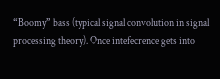“Boomy” bass (typical signal convolution in signal processing theory). Once intefecrence gets into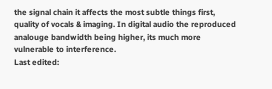the signal chain it affects the most subtle things first, quality of vocals & imaging. In digital audio the reproduced analouge bandwidth being higher, its much more vulnerable to interference.
Last edited: